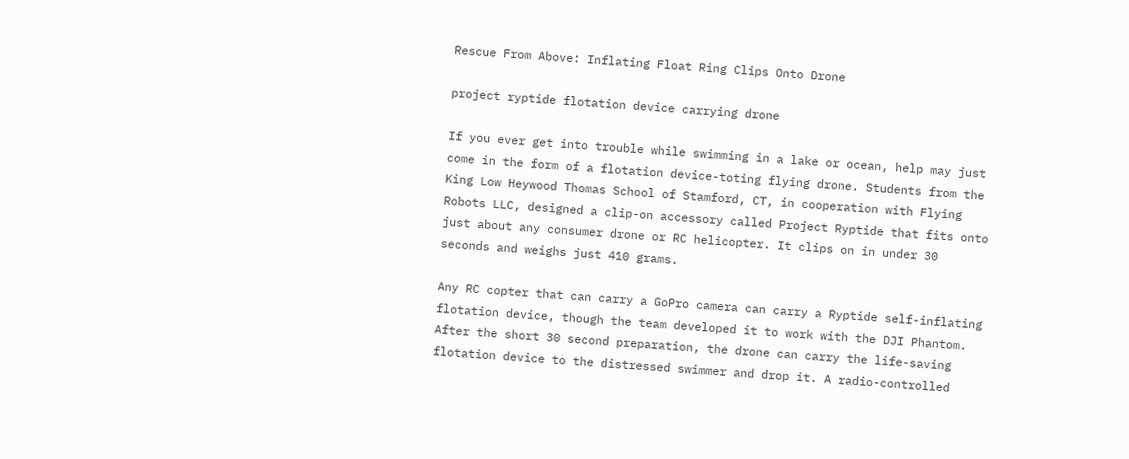Rescue From Above: Inflating Float Ring Clips Onto Drone

project ryptide flotation device carrying drone

If you ever get into trouble while swimming in a lake or ocean, help may just come in the form of a flotation device-toting flying drone. Students from the King Low Heywood Thomas School of Stamford, CT, in cooperation with Flying Robots LLC, designed a clip-on accessory called Project Ryptide that fits onto just about any consumer drone or RC helicopter. It clips on in under 30 seconds and weighs just 410 grams.

Any RC copter that can carry a GoPro camera can carry a Ryptide self-inflating flotation device, though the team developed it to work with the DJI Phantom. After the short 30 second preparation, the drone can carry the life-saving flotation device to the distressed swimmer and drop it. A radio-controlled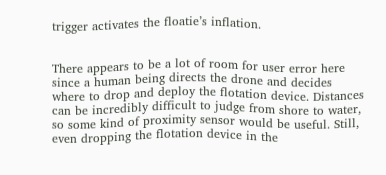trigger activates the floatie’s inflation.


There appears to be a lot of room for user error here since a human being directs the drone and decides where to drop and deploy the flotation device. Distances can be incredibly difficult to judge from shore to water, so some kind of proximity sensor would be useful. Still, even dropping the flotation device in the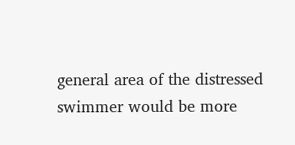general area of the distressed swimmer would be more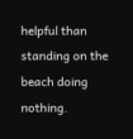helpful than standing on the beach doing nothing.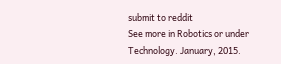submit to reddit
See more in Robotics or under Technology. January, 2015.